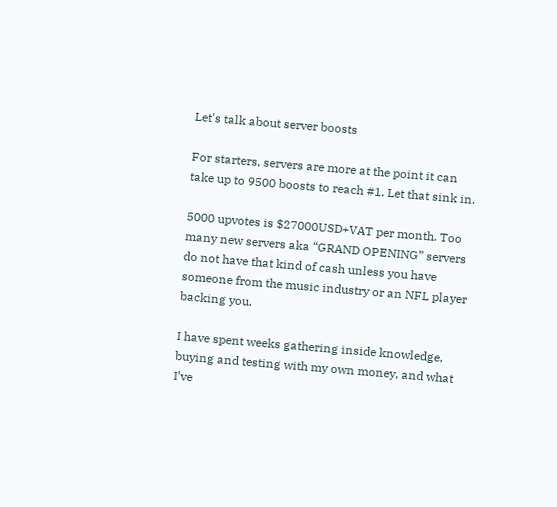Let's talk about server boosts

For starters, servers are more at the point it can take up to 9500 boosts to reach #1. Let that sink in.

5000 upvotes is $27000USD+VAT per month. Too many new servers aka “GRAND OPENING” servers do not have that kind of cash unless you have someone from the music industry or an NFL player backing you.

I have spent weeks gathering inside knowledge, buying and testing with my own money, and what I’ve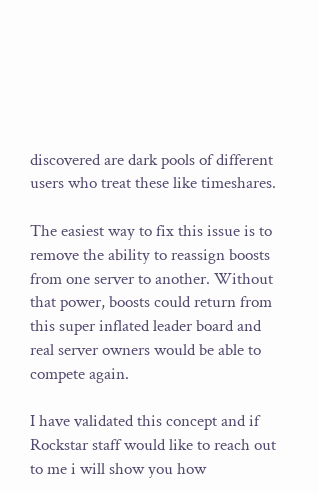discovered are dark pools of different users who treat these like timeshares.

The easiest way to fix this issue is to remove the ability to reassign boosts from one server to another. Without that power, boosts could return from this super inflated leader board and real server owners would be able to compete again.

I have validated this concept and if Rockstar staff would like to reach out to me i will show you how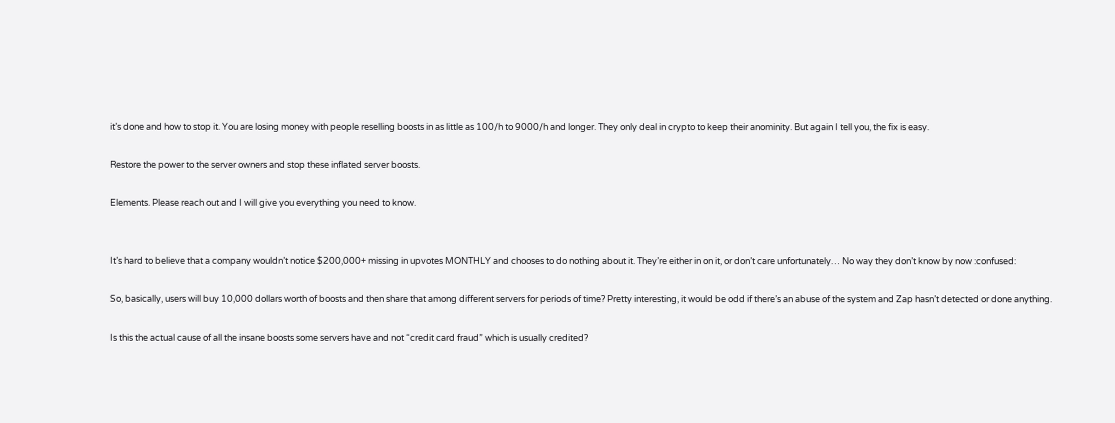it’s done and how to stop it. You are losing money with people reselling boosts in as little as 100/h to 9000/h and longer. They only deal in crypto to keep their anominity. But again I tell you, the fix is easy.

Restore the power to the server owners and stop these inflated server boosts.

Elements. Please reach out and I will give you everything you need to know.


It’s hard to believe that a company wouldn’t notice $200,000+ missing in upvotes MONTHLY and chooses to do nothing about it. They’re either in on it, or don’t care unfortunately… No way they don’t know by now :confused:

So, basically, users will buy 10,000 dollars worth of boosts and then share that among different servers for periods of time? Pretty interesting, it would be odd if there’s an abuse of the system and Zap hasn’t detected or done anything.

Is this the actual cause of all the insane boosts some servers have and not “credit card fraud” which is usually credited?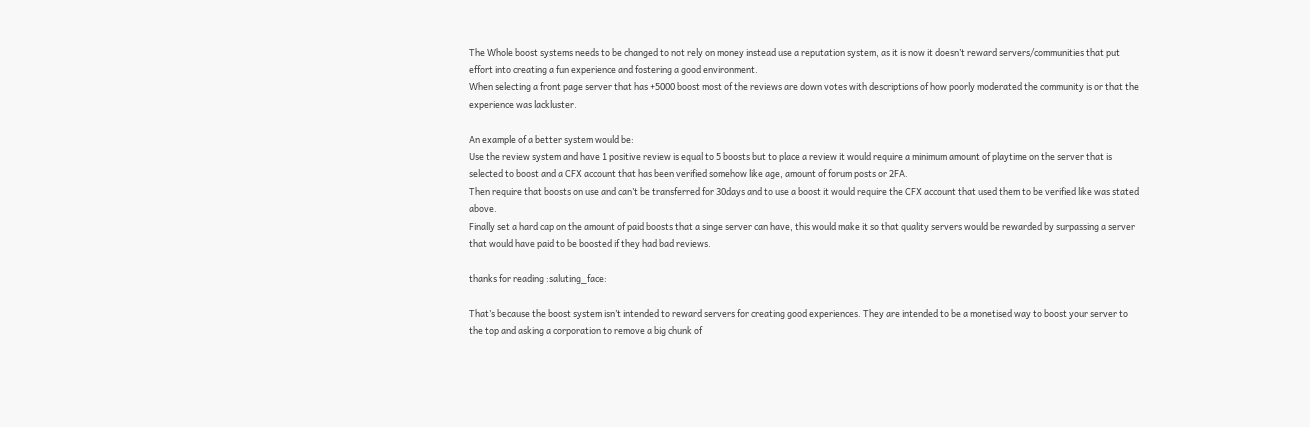The Whole boost systems needs to be changed to not rely on money instead use a reputation system, as it is now it doesn’t reward servers/communities that put effort into creating a fun experience and fostering a good environment.
When selecting a front page server that has +5000 boost most of the reviews are down votes with descriptions of how poorly moderated the community is or that the experience was lackluster.

An example of a better system would be:
Use the review system and have 1 positive review is equal to 5 boosts but to place a review it would require a minimum amount of playtime on the server that is selected to boost and a CFX account that has been verified somehow like age, amount of forum posts or 2FA.
Then require that boosts on use and can’t be transferred for 30days and to use a boost it would require the CFX account that used them to be verified like was stated above.
Finally set a hard cap on the amount of paid boosts that a singe server can have, this would make it so that quality servers would be rewarded by surpassing a server that would have paid to be boosted if they had bad reviews.

thanks for reading :saluting_face:

That’s because the boost system isn’t intended to reward servers for creating good experiences. They are intended to be a monetised way to boost your server to the top and asking a corporation to remove a big chunk of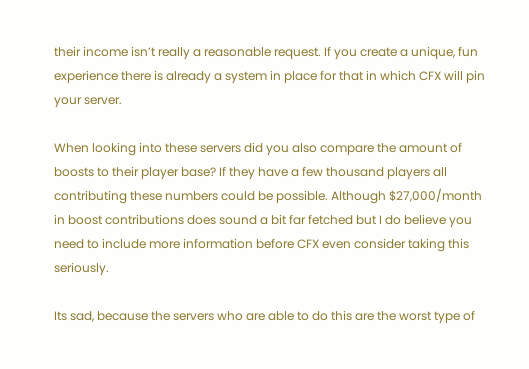their income isn’t really a reasonable request. If you create a unique, fun experience there is already a system in place for that in which CFX will pin your server.

When looking into these servers did you also compare the amount of boosts to their player base? If they have a few thousand players all contributing these numbers could be possible. Although $27,000/month in boost contributions does sound a bit far fetched but I do believe you need to include more information before CFX even consider taking this seriously.

Its sad, because the servers who are able to do this are the worst type of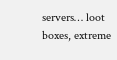servers… loot boxes, extreme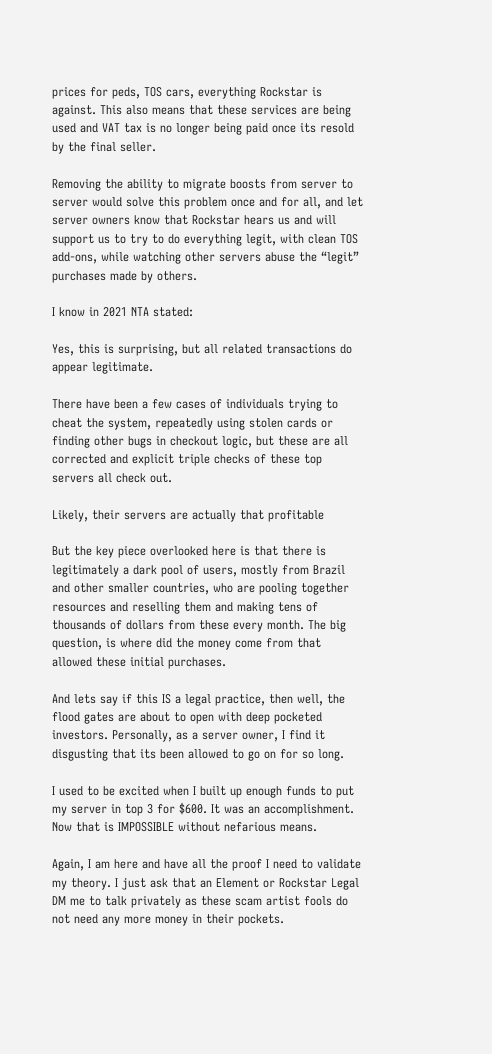prices for peds, TOS cars, everything Rockstar is against. This also means that these services are being used and VAT tax is no longer being paid once its resold by the final seller.

Removing the ability to migrate boosts from server to server would solve this problem once and for all, and let server owners know that Rockstar hears us and will support us to try to do everything legit, with clean TOS add-ons, while watching other servers abuse the “legit” purchases made by others.

I know in 2021 NTA stated:

Yes, this is surprising, but all related transactions do appear legitimate.

There have been a few cases of individuals trying to cheat the system, repeatedly using stolen cards or finding other bugs in checkout logic, but these are all corrected and explicit triple checks of these top servers all check out.

Likely, their servers are actually that profitable

But the key piece overlooked here is that there is legitimately a dark pool of users, mostly from Brazil and other smaller countries, who are pooling together resources and reselling them and making tens of thousands of dollars from these every month. The big question, is where did the money come from that allowed these initial purchases.

And lets say if this IS a legal practice, then well, the flood gates are about to open with deep pocketed investors. Personally, as a server owner, I find it disgusting that its been allowed to go on for so long.

I used to be excited when I built up enough funds to put my server in top 3 for $600. It was an accomplishment. Now that is IMPOSSIBLE without nefarious means.

Again, I am here and have all the proof I need to validate my theory. I just ask that an Element or Rockstar Legal DM me to talk privately as these scam artist fools do not need any more money in their pockets.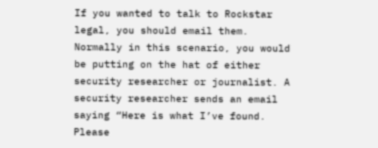If you wanted to talk to Rockstar legal, you should email them. Normally in this scenario, you would be putting on the hat of either security researcher or journalist. A security researcher sends an email saying “Here is what I’ve found. Please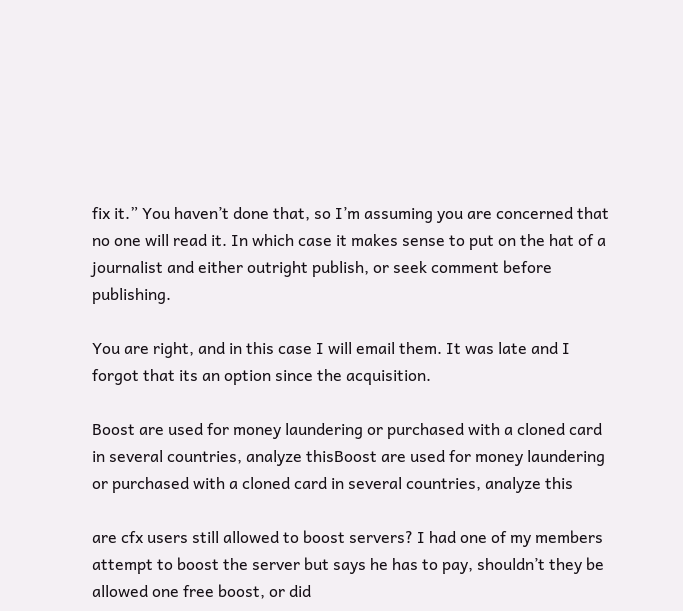fix it.” You haven’t done that, so I’m assuming you are concerned that no one will read it. In which case it makes sense to put on the hat of a journalist and either outright publish, or seek comment before publishing.

You are right, and in this case I will email them. It was late and I forgot that its an option since the acquisition.

Boost are used for money laundering or purchased with a cloned card in several countries, analyze thisBoost are used for money laundering or purchased with a cloned card in several countries, analyze this

are cfx users still allowed to boost servers? I had one of my members attempt to boost the server but says he has to pay, shouldn’t they be allowed one free boost, or did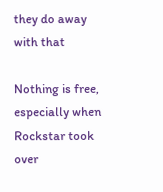they do away with that

Nothing is free, especially when Rockstar took over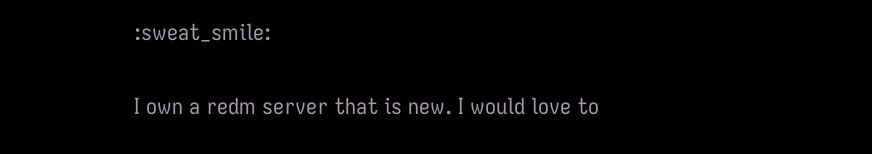:sweat_smile:

I own a redm server that is new. I would love to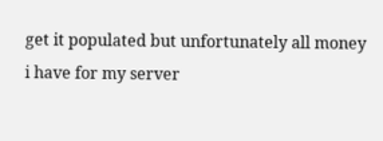get it populated but unfortunately all money i have for my server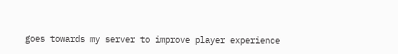goes towards my server to improve player experience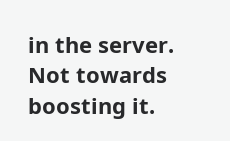in the server. Not towards boosting it.